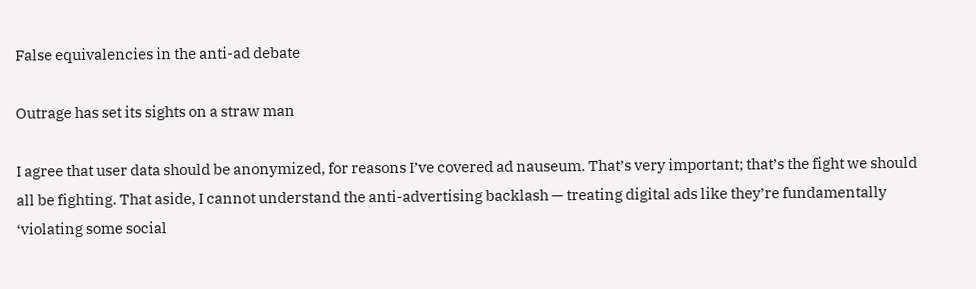False equivalencies in the anti-ad debate

Outrage has set its sights on a straw man

I agree that user data should be anonymized, for reasons I’ve covered ad nauseum. That’s very important; that’s the fight we should all be fighting. That aside, I cannot understand the anti-advertising backlash — treating digital ads like they’re fundamentally ‘violating some social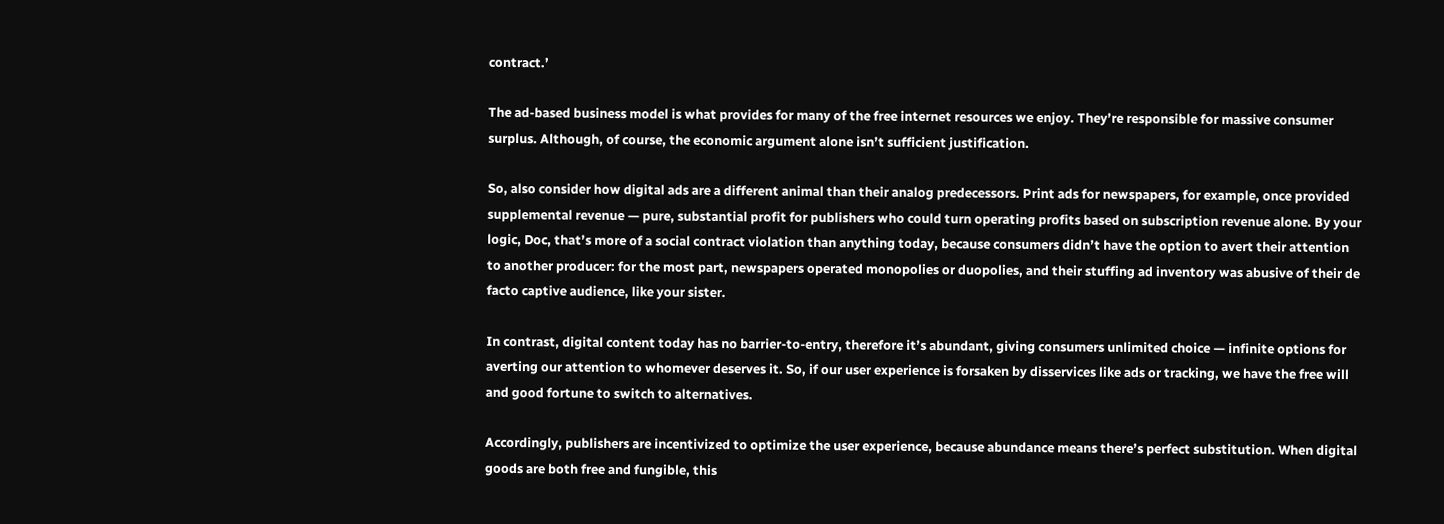contract.’

The ad-based business model is what provides for many of the free internet resources we enjoy. They’re responsible for massive consumer surplus. Although, of course, the economic argument alone isn’t sufficient justification.

So, also consider how digital ads are a different animal than their analog predecessors. Print ads for newspapers, for example, once provided supplemental revenue — pure, substantial profit for publishers who could turn operating profits based on subscription revenue alone. By your logic, Doc, that’s more of a social contract violation than anything today, because consumers didn’t have the option to avert their attention to another producer: for the most part, newspapers operated monopolies or duopolies, and their stuffing ad inventory was abusive of their de facto captive audience, like your sister.

In contrast, digital content today has no barrier-to-entry, therefore it’s abundant, giving consumers unlimited choice — infinite options for averting our attention to whomever deserves it. So, if our user experience is forsaken by disservices like ads or tracking, we have the free will and good fortune to switch to alternatives.

Accordingly, publishers are incentivized to optimize the user experience, because abundance means there’s perfect substitution. When digital goods are both free and fungible, this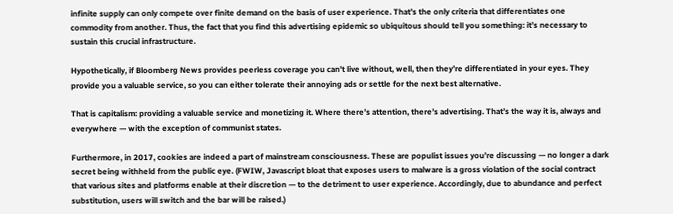infinite supply can only compete over finite demand on the basis of user experience. That’s the only criteria that differentiates one commodity from another. Thus, the fact that you find this advertising epidemic so ubiquitous should tell you something: it’s necessary to sustain this crucial infrastructure.

Hypothetically, if Bloomberg News provides peerless coverage you can’t live without, well, then they’re differentiated in your eyes. They provide you a valuable service, so you can either tolerate their annoying ads or settle for the next best alternative.

That is capitalism: providing a valuable service and monetizing it. Where there’s attention, there’s advertising. That’s the way it is, always and everywhere — with the exception of communist states.

Furthermore, in 2017, cookies are indeed a part of mainstream consciousness. These are populist issues you’re discussing — no longer a dark secret being withheld from the public eye. (FWIW, Javascript bloat that exposes users to malware is a gross violation of the social contract that various sites and platforms enable at their discretion — to the detriment to user experience. Accordingly, due to abundance and perfect substitution, users will switch and the bar will be raised.)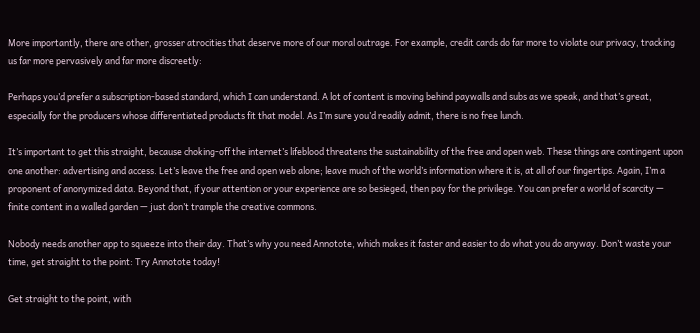More importantly, there are other, grosser atrocities that deserve more of our moral outrage. For example, credit cards do far more to violate our privacy, tracking us far more pervasively and far more discreetly:

Perhaps you’d prefer a subscription-based standard, which I can understand. A lot of content is moving behind paywalls and subs as we speak, and that’s great, especially for the producers whose differentiated products fit that model. As I’m sure you’d readily admit, there is no free lunch.

It’s important to get this straight, because choking-off the internet’s lifeblood threatens the sustainability of the free and open web. These things are contingent upon one another: advertising and access. Let’s leave the free and open web alone; leave much of the world’s information where it is, at all of our fingertips. Again, I’m a proponent of anonymized data. Beyond that, if your attention or your experience are so besieged, then pay for the privilege. You can prefer a world of scarcity — finite content in a walled garden — just don’t trample the creative commons.

Nobody needs another app to squeeze into their day. That’s why you need Annotote, which makes it faster and easier to do what you do anyway. Don’t waste your time, get straight to the point: Try Annotote today!

Get straight to the point, with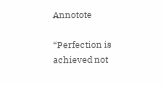Annotote

“Perfection is achieved not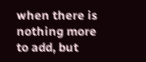when there is nothing more to add, but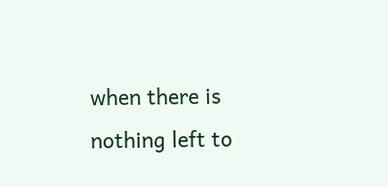when there is nothing left to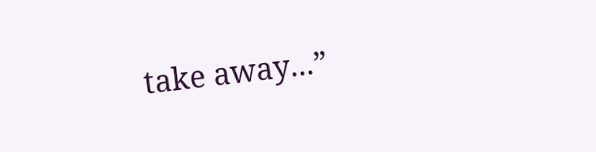take away...”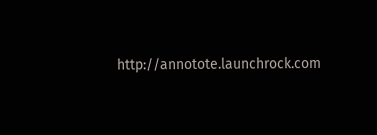http://annotote.launchrock.com